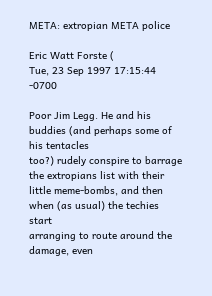META: extropian META police

Eric Watt Forste (
Tue, 23 Sep 1997 17:15:44 -0700

Poor Jim Legg. He and his buddies (and perhaps some of his tentacles
too?) rudely conspire to barrage the extropians list with their
little meme-bombs, and then when (as usual) the techies start
arranging to route around the damage, even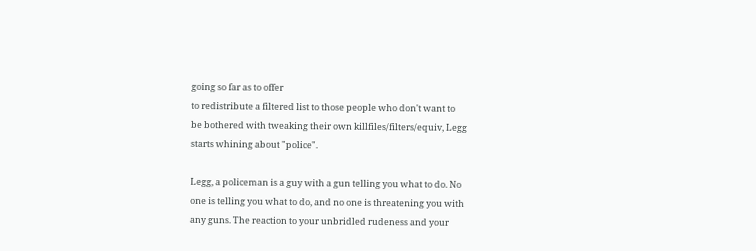going so far as to offer
to redistribute a filtered list to those people who don't want to
be bothered with tweaking their own killfiles/filters/equiv, Legg
starts whining about "police".

Legg, a policeman is a guy with a gun telling you what to do. No
one is telling you what to do, and no one is threatening you with
any guns. The reaction to your unbridled rudeness and your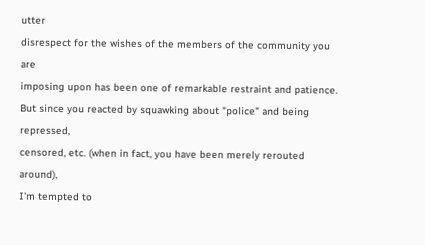utter
disrespect for the wishes of the members of the community you are
imposing upon has been one of remarkable restraint and patience.
But since you reacted by squawking about "police" and being repressed,
censored, etc. (when in fact, you have been merely rerouted around),
I'm tempted to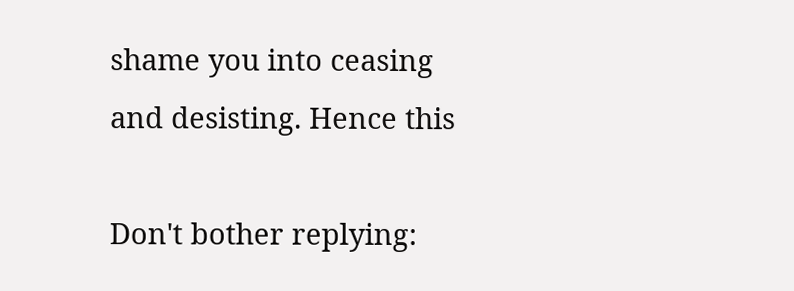shame you into ceasing and desisting. Hence this

Don't bother replying: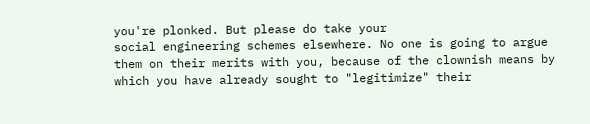you're plonked. But please do take your
social engineering schemes elsewhere. No one is going to argue
them on their merits with you, because of the clownish means by
which you have already sought to "legitimize" their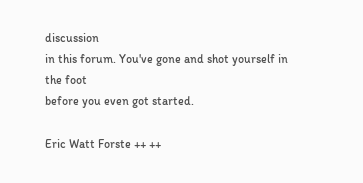discussion
in this forum. You've gone and shot yourself in the foot
before you even got started.

Eric Watt Forste ++ ++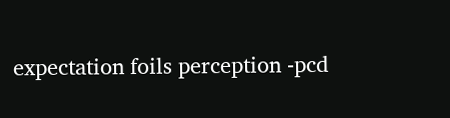expectation foils perception -pcd